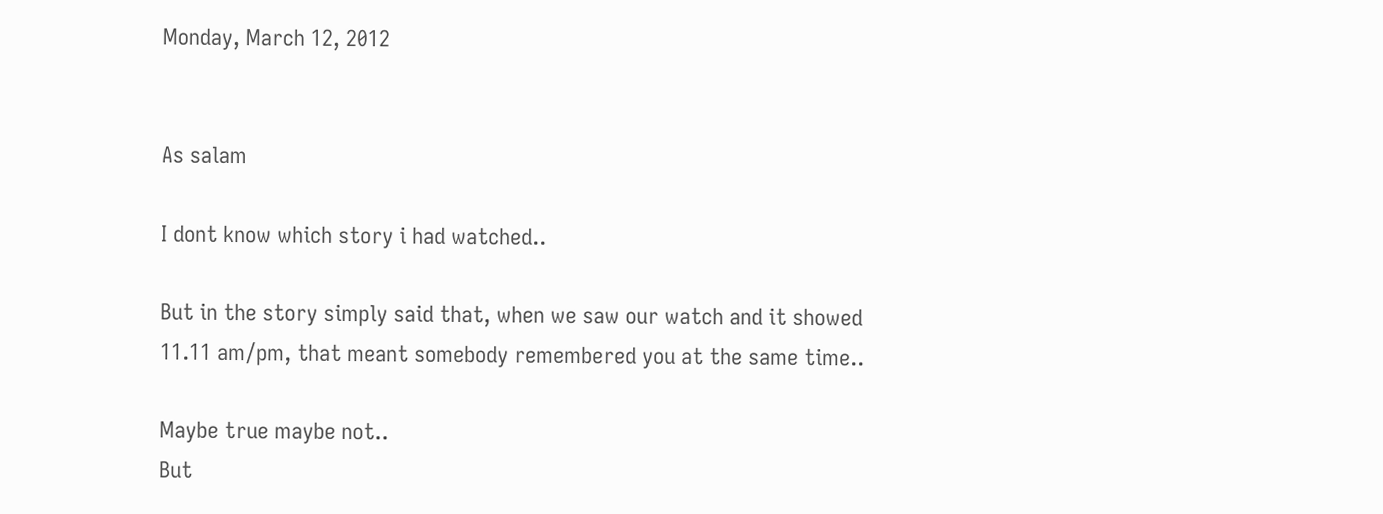Monday, March 12, 2012


As salam

I dont know which story i had watched..

But in the story simply said that, when we saw our watch and it showed 11.11 am/pm, that meant somebody remembered you at the same time..

Maybe true maybe not..
But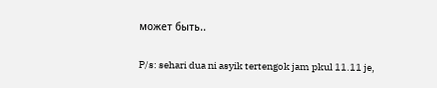может быть..

P/s: sehari dua ni asyik tertengok jam pkul 11.11 je,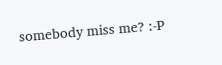somebody miss me? :-P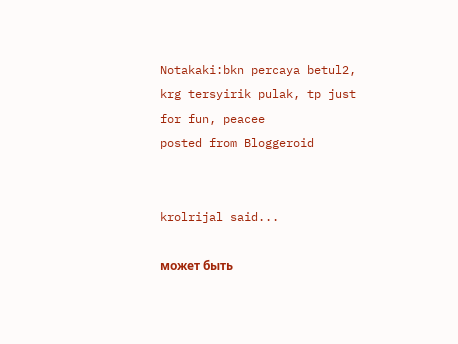Notakaki:bkn percaya betul2, krg tersyirik pulak, tp just for fun, peacee
posted from Bloggeroid


krolrijal said...

может быть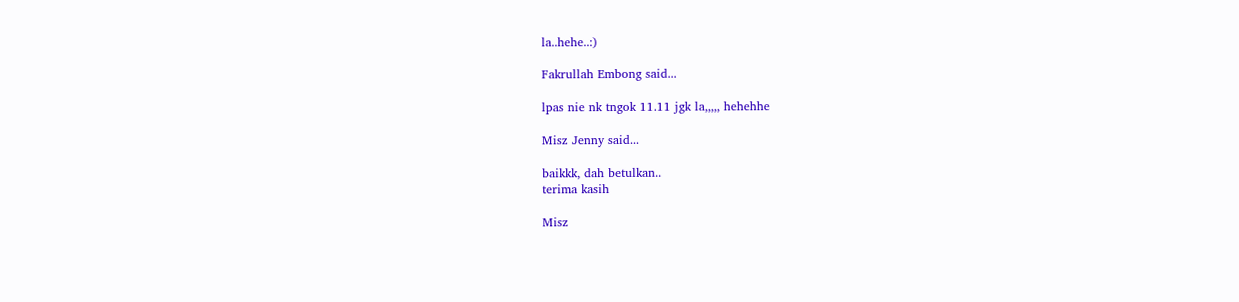la..hehe..:)

Fakrullah Embong said...

lpas nie nk tngok 11.11 jgk la,,,,, hehehhe

Misz Jenny said...

baikkk, dah betulkan..
terima kasih

Misz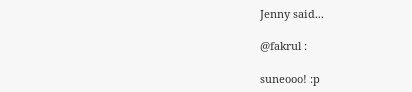Jenny said...

@fakrul :

suneooo! :p